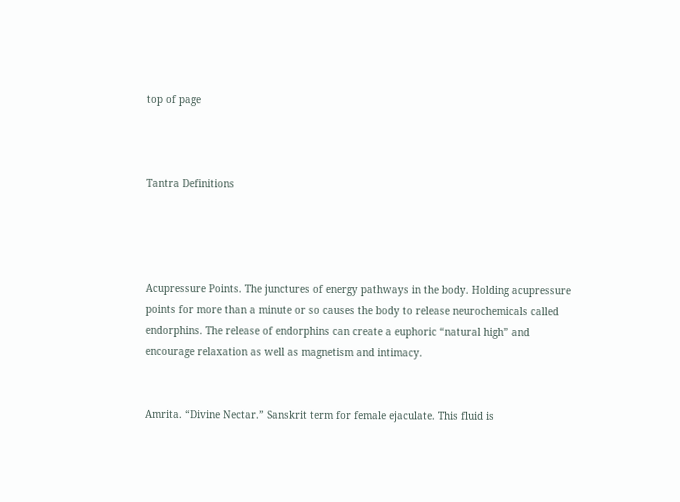top of page



Tantra Definitions




Acupressure Points. The junctures of energy pathways in the body. Holding acupressure points for more than a minute or so causes the body to release neurochemicals called endorphins. The release of endorphins can create a euphoric “natural high” and encourage relaxation as well as magnetism and intimacy.


Amrita. “Divine Nectar.” Sanskrit term for female ejaculate. This fluid is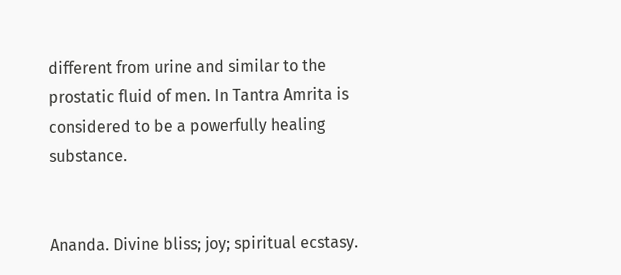different from urine and similar to the prostatic fluid of men. In Tantra Amrita is considered to be a powerfully healing substance.


Ananda. Divine bliss; joy; spiritual ecstasy.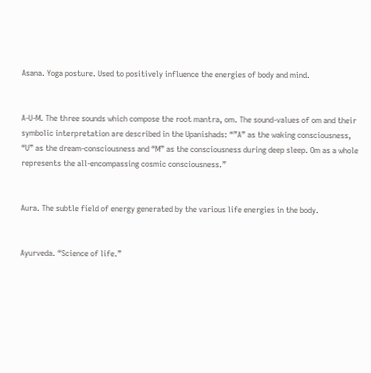Asana. Yoga posture. Used to positively influence the energies of body and mind.


A-U-M. The three sounds which compose the root mantra, om. The sound-values of om and their symbolic interpretation are described in the Upanishads: “”A” as the waking consciousness, “U” as the dream-consciousness and “M” as the consciousness during deep sleep. Om as a whole represents the all-encompassing cosmic consciousness.”


Aura. The subtle field of energy generated by the various life energies in the body.


Ayurveda. “Science of life.”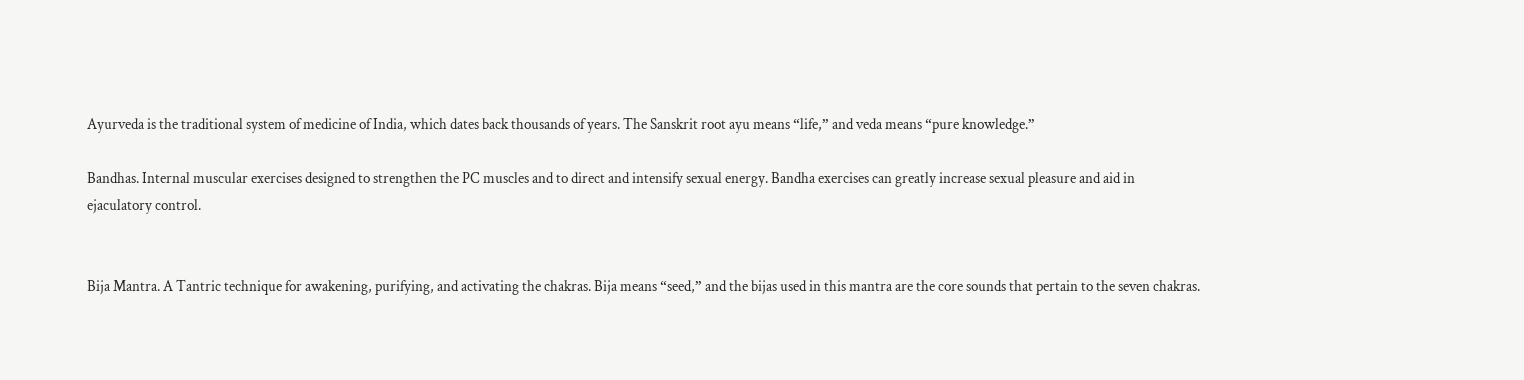Ayurveda is the traditional system of medicine of India, which dates back thousands of years. The Sanskrit root ayu means “life,” and veda means “pure knowledge.”

Bandhas. Internal muscular exercises designed to strengthen the PC muscles and to direct and intensify sexual energy. Bandha exercises can greatly increase sexual pleasure and aid in ejaculatory control.


Bija Mantra. A Tantric technique for awakening, purifying, and activating the chakras. Bija means “seed,” and the bijas used in this mantra are the core sounds that pertain to the seven chakras.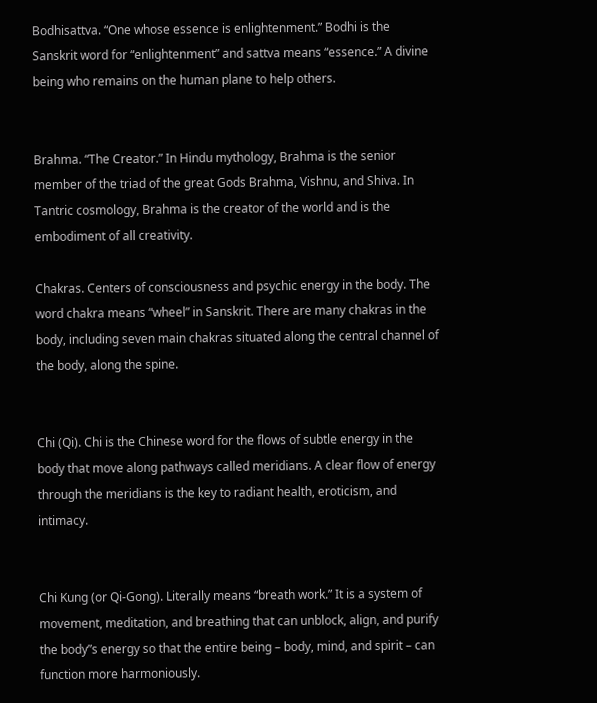Bodhisattva. “One whose essence is enlightenment.” Bodhi is the Sanskrit word for “enlightenment” and sattva means “essence.” A divine being who remains on the human plane to help others.


Brahma. “The Creator.” In Hindu mythology, Brahma is the senior member of the triad of the great Gods Brahma, Vishnu, and Shiva. In Tantric cosmology, Brahma is the creator of the world and is the embodiment of all creativity.

Chakras. Centers of consciousness and psychic energy in the body. The word chakra means “wheel” in Sanskrit. There are many chakras in the body, including seven main chakras situated along the central channel of the body, along the spine.


Chi (Qi). Chi is the Chinese word for the flows of subtle energy in the body that move along pathways called meridians. A clear flow of energy through the meridians is the key to radiant health, eroticism, and intimacy.


Chi Kung (or Qi-Gong). Literally means “breath work.” It is a system of movement, meditation, and breathing that can unblock, align, and purify the body”s energy so that the entire being – body, mind, and spirit – can function more harmoniously.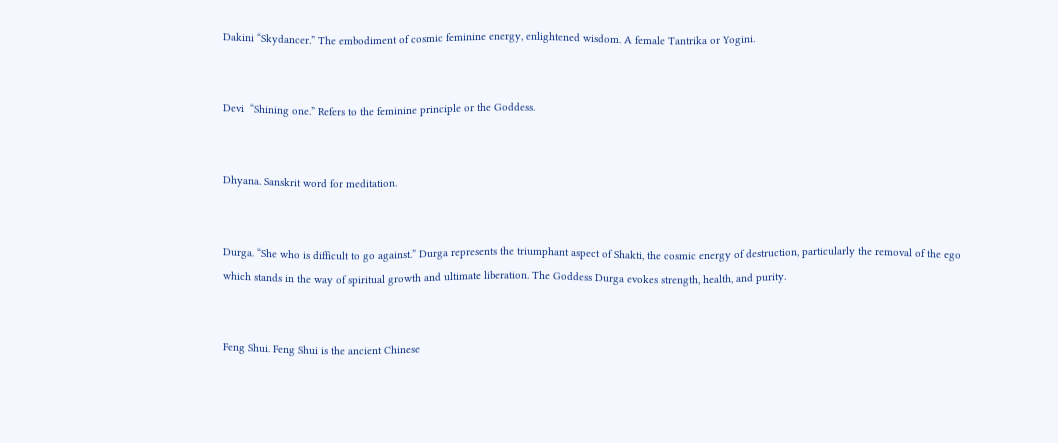Dakini “Skydancer.” The embodiment of cosmic feminine energy, enlightened wisdom. A female Tantrika or Yogini.


Devi  “Shining one.” Refers to the feminine principle or the Goddess.


Dhyana. Sanskrit word for meditation.


Durga. “She who is difficult to go against.” Durga represents the triumphant aspect of Shakti, the cosmic energy of destruction, particularly the removal of the ego which stands in the way of spiritual growth and ultimate liberation. The Goddess Durga evokes strength, health, and purity.


Feng Shui. Feng Shui is the ancient Chinese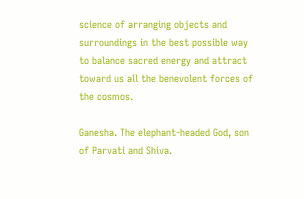science of arranging objects and surroundings in the best possible way to balance sacred energy and attract toward us all the benevolent forces of the cosmos.

Ganesha. The elephant-headed God, son of Parvati and Shiva.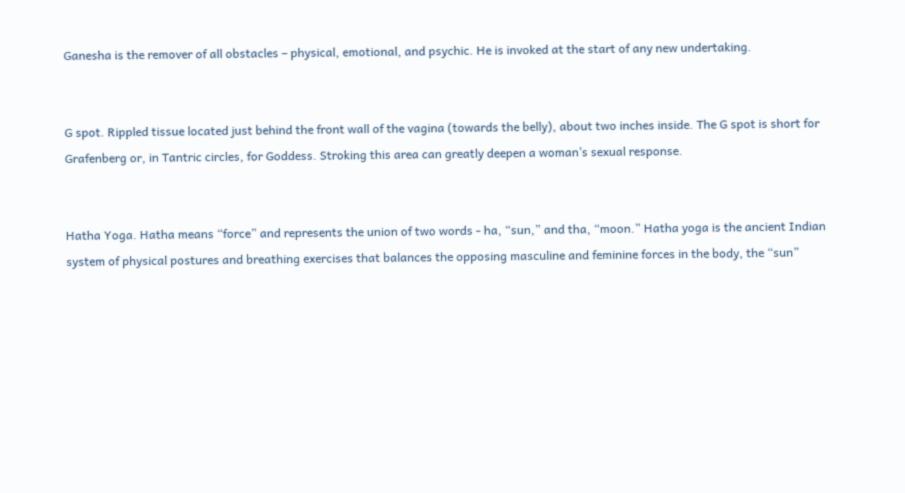Ganesha is the remover of all obstacles – physical, emotional, and psychic. He is invoked at the start of any new undertaking.


G spot. Rippled tissue located just behind the front wall of the vagina (towards the belly), about two inches inside. The G spot is short for Grafenberg or, in Tantric circles, for Goddess. Stroking this area can greatly deepen a woman’s sexual response.


Hatha Yoga. Hatha means “force” and represents the union of two words - ha, “sun,” and tha, “moon.” Hatha yoga is the ancient Indian system of physical postures and breathing exercises that balances the opposing masculine and feminine forces in the body, the “sun”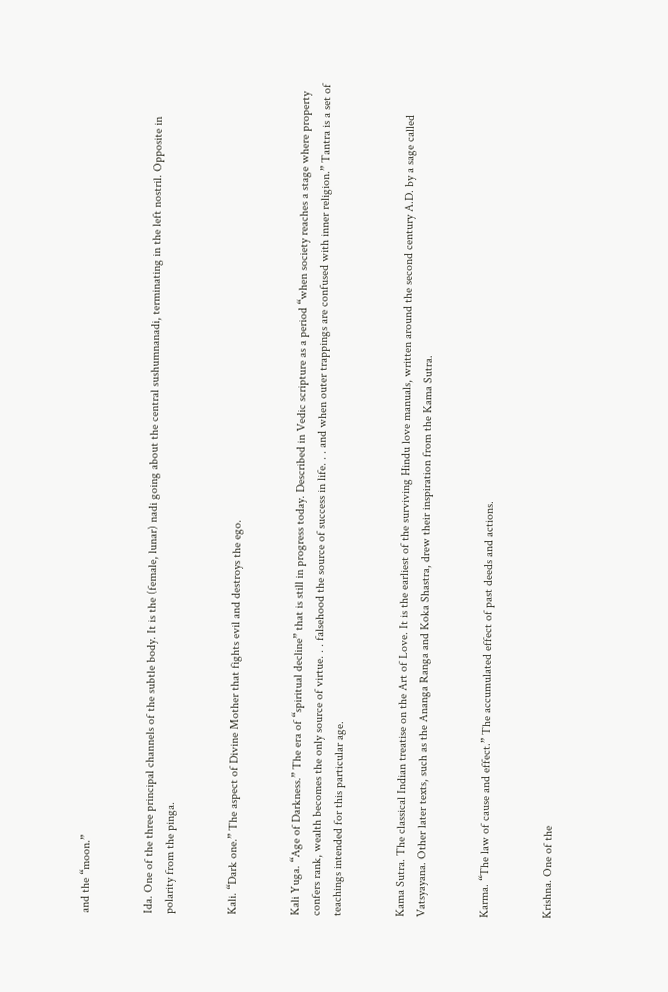and the “moon.”


Ida. One of the three principal channels of the subtle body. It is the (female, lunar) nadi going about the central sushumnanadi, terminating in the left nostril. Opposite in polarity from the pinga.


Kali. “Dark one.” The aspect of Divine Mother that fights evil and destroys the ego.


Kali Yuga. “Age of Darkness.” The era of “spiritual decline” that is still in progress today. Described in Vedic scripture as a period “when society reaches a stage where property confers rank, wealth becomes the only source of virtue. . . falsehood the source of success in life. . . and when outer trappings are confused with inner religion.” Tantra is a set of teachings intended for this particular age.


Kama Sutra. The classical Indian treatise on the Art of Love. It is the earliest of the surviving Hindu love manuals, written around the second century A.D. by a sage called Vatsyayana. Other later texts, such as the Ananga Ranga and Koka Shastra, drew their inspiration from the Kama Sutra.


Karma. “The law of cause and effect.” The accumulated effect of past deeds and actions.


Krishna. One of the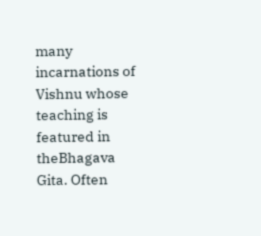many incarnations of Vishnu whose teaching is featured in theBhagava Gita. Often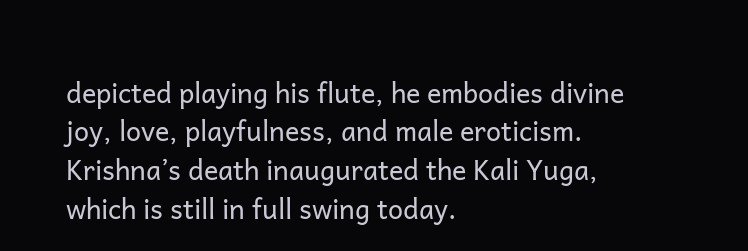depicted playing his flute, he embodies divine joy, love, playfulness, and male eroticism. Krishna’s death inaugurated the Kali Yuga, which is still in full swing today.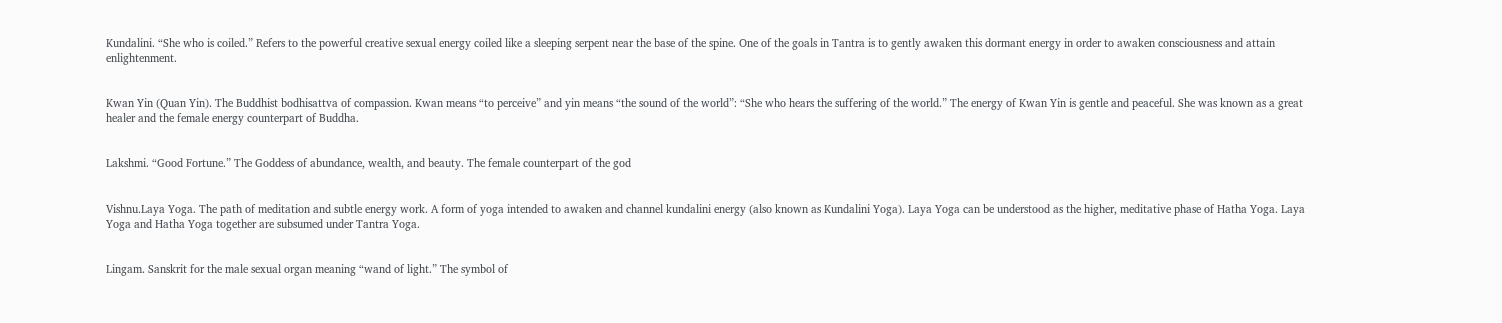Kundalini. “She who is coiled.” Refers to the powerful creative sexual energy coiled like a sleeping serpent near the base of the spine. One of the goals in Tantra is to gently awaken this dormant energy in order to awaken consciousness and attain enlightenment.


Kwan Yin (Quan Yin). The Buddhist bodhisattva of compassion. Kwan means “to perceive” and yin means “the sound of the world”: “She who hears the suffering of the world.” The energy of Kwan Yin is gentle and peaceful. She was known as a great healer and the female energy counterpart of Buddha.


Lakshmi. “Good Fortune.” The Goddess of abundance, wealth, and beauty. The female counterpart of the god


Vishnu.Laya Yoga. The path of meditation and subtle energy work. A form of yoga intended to awaken and channel kundalini energy (also known as Kundalini Yoga). Laya Yoga can be understood as the higher, meditative phase of Hatha Yoga. Laya Yoga and Hatha Yoga together are subsumed under Tantra Yoga.


Lingam. Sanskrit for the male sexual organ meaning “wand of light.” The symbol of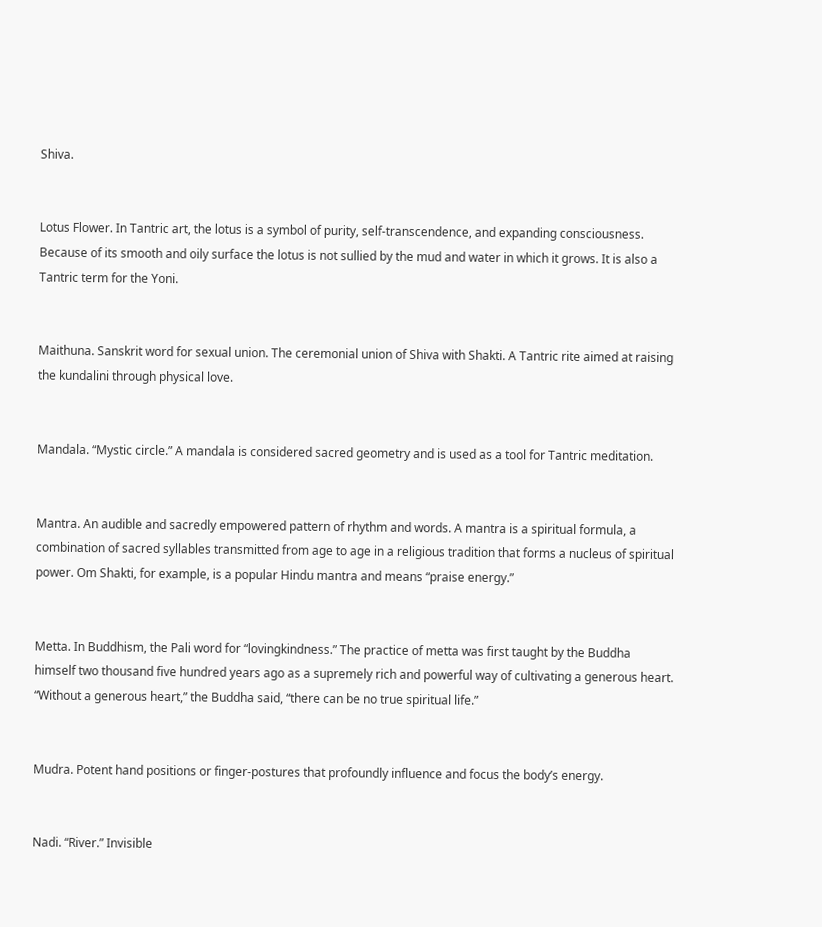Shiva.


Lotus Flower. In Tantric art, the lotus is a symbol of purity, self-transcendence, and expanding consciousness. Because of its smooth and oily surface the lotus is not sullied by the mud and water in which it grows. It is also a Tantric term for the Yoni.


Maithuna. Sanskrit word for sexual union. The ceremonial union of Shiva with Shakti. A Tantric rite aimed at raising the kundalini through physical love.


Mandala. “Mystic circle.” A mandala is considered sacred geometry and is used as a tool for Tantric meditation.


Mantra. An audible and sacredly empowered pattern of rhythm and words. A mantra is a spiritual formula, a combination of sacred syllables transmitted from age to age in a religious tradition that forms a nucleus of spiritual power. Om Shakti, for example, is a popular Hindu mantra and means “praise energy.”


Metta. In Buddhism, the Pali word for “lovingkindness.” The practice of metta was first taught by the Buddha himself two thousand five hundred years ago as a supremely rich and powerful way of cultivating a generous heart. “Without a generous heart,” the Buddha said, “there can be no true spiritual life.”


Mudra. Potent hand positions or finger-postures that profoundly influence and focus the body’s energy.


Nadi. “River.” Invisible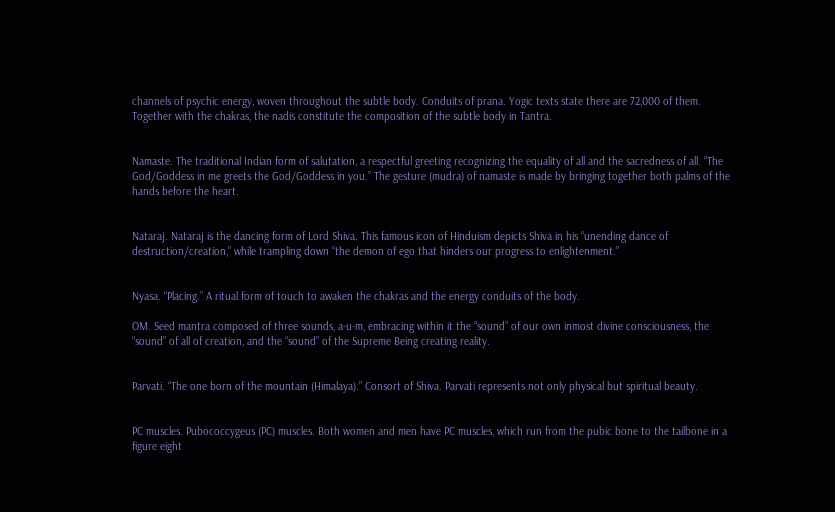channels of psychic energy, woven throughout the subtle body. Conduits of prana. Yogic texts state there are 72,000 of them. Together with the chakras, the nadis constitute the composition of the subtle body in Tantra.


Namaste. The traditional Indian form of salutation, a respectful greeting recognizing the equality of all and the sacredness of all. “The God/Goddess in me greets the God/Goddess in you.” The gesture (mudra) of namaste is made by bringing together both palms of the hands before the heart.


Nataraj. Nataraj is the dancing form of Lord Shiva. This famous icon of Hinduism depicts Shiva in his “unending dance of destruction/creation,” while trampling down “the demon of ego that hinders our progress to enlightenment.”


Nyasa. “Placing.” A ritual form of touch to awaken the chakras and the energy conduits of the body.

OM. Seed mantra composed of three sounds, a-u-m, embracing within it the “sound” of our own inmost divine consciousness, the “sound” of all of creation, and the “sound” of the Supreme Being creating reality.


Parvati. “The one born of the mountain (Himalaya).” Consort of Shiva. Parvati represents not only physical but spiritual beauty.


PC muscles. Pubococcygeus (PC) muscles. Both women and men have PC muscles, which run from the pubic bone to the tailbone in a figure eight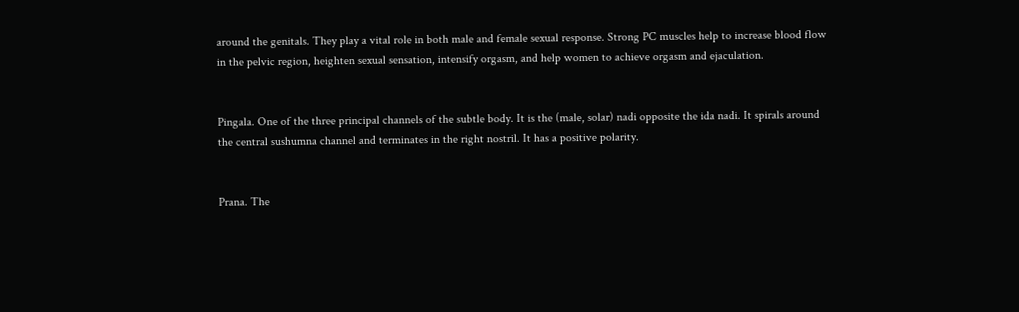around the genitals. They play a vital role in both male and female sexual response. Strong PC muscles help to increase blood flow in the pelvic region, heighten sexual sensation, intensify orgasm, and help women to achieve orgasm and ejaculation.


Pingala. One of the three principal channels of the subtle body. It is the (male, solar) nadi opposite the ida nadi. It spirals around the central sushumna channel and terminates in the right nostril. It has a positive polarity.


Prana. The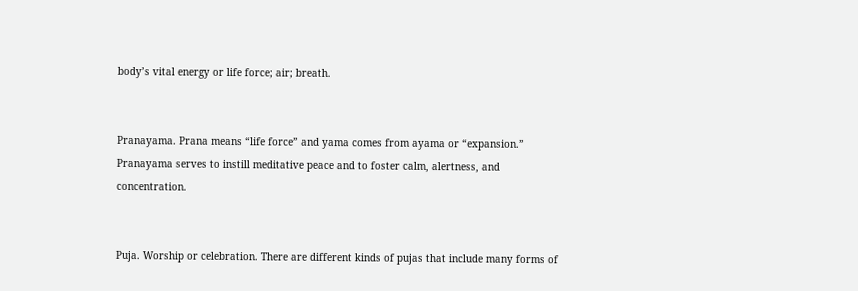body’s vital energy or life force; air; breath.


Pranayama. Prana means “life force” and yama comes from ayama or “expansion.” Pranayama serves to instill meditative peace and to foster calm, alertness, and concentration.


Puja. Worship or celebration. There are different kinds of pujas that include many forms of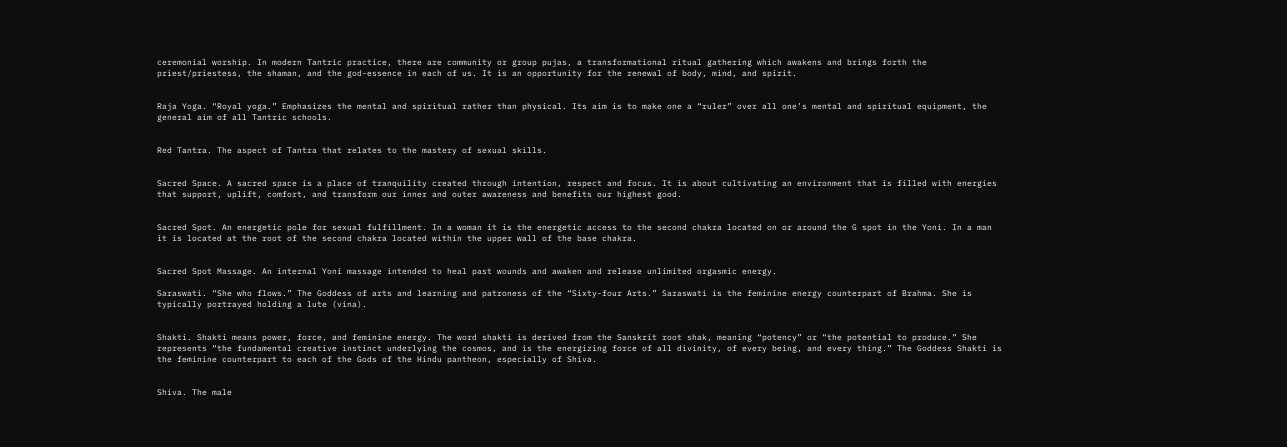ceremonial worship. In modern Tantric practice, there are community or group pujas, a transformational ritual gathering which awakens and brings forth the priest/priestess, the shaman, and the god-essence in each of us. It is an opportunity for the renewal of body, mind, and spirit.


Raja Yoga. “Royal yoga.” Emphasizes the mental and spiritual rather than physical. Its aim is to make one a “ruler” over all one’s mental and spiritual equipment, the general aim of all Tantric schools.


Red Tantra. The aspect of Tantra that relates to the mastery of sexual skills.


Sacred Space. A sacred space is a place of tranquility created through intention, respect and focus. It is about cultivating an environment that is filled with energies that support, uplift, comfort, and transform our inner and outer awareness and benefits our highest good.


Sacred Spot. An energetic pole for sexual fulfillment. In a woman it is the energetic access to the second chakra located on or around the G spot in the Yoni. In a man it is located at the root of the second chakra located within the upper wall of the base chakra.


Sacred Spot Massage. An internal Yoni massage intended to heal past wounds and awaken and release unlimited orgasmic energy.

Saraswati. “She who flows.” The Goddess of arts and learning and patroness of the “Sixty-four Arts.” Saraswati is the feminine energy counterpart of Brahma. She is typically portrayed holding a lute (vina).


Shakti. Shakti means power, force, and feminine energy. The word shakti is derived from the Sanskrit root shak, meaning “potency” or “the potential to produce.” She represents “the fundamental creative instinct underlying the cosmos, and is the energizing force of all divinity, of every being, and every thing.” The Goddess Shakti is the feminine counterpart to each of the Gods of the Hindu pantheon, especially of Shiva.


Shiva. The male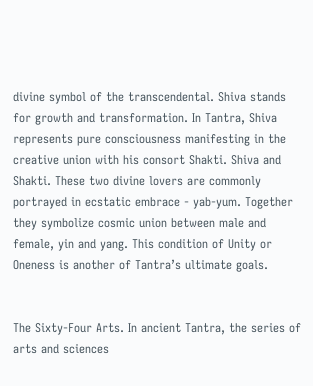divine symbol of the transcendental. Shiva stands for growth and transformation. In Tantra, Shiva represents pure consciousness manifesting in the creative union with his consort Shakti. Shiva and Shakti. These two divine lovers are commonly portrayed in ecstatic embrace - yab-yum. Together they symbolize cosmic union between male and female, yin and yang. This condition of Unity or Oneness is another of Tantra’s ultimate goals.


The Sixty-Four Arts. In ancient Tantra, the series of arts and sciences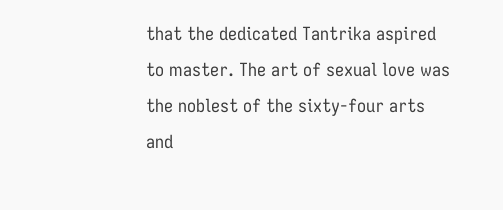that the dedicated Tantrika aspired to master. The art of sexual love was the noblest of the sixty-four arts and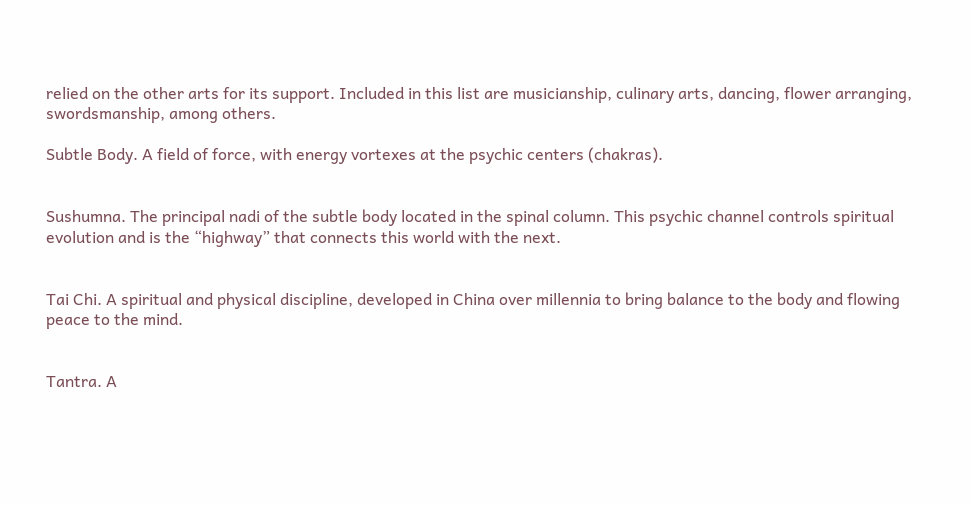relied on the other arts for its support. Included in this list are musicianship, culinary arts, dancing, flower arranging, swordsmanship, among others.

Subtle Body. A field of force, with energy vortexes at the psychic centers (chakras).


Sushumna. The principal nadi of the subtle body located in the spinal column. This psychic channel controls spiritual evolution and is the “highway” that connects this world with the next.


Tai Chi. A spiritual and physical discipline, developed in China over millennia to bring balance to the body and flowing peace to the mind.


Tantra. A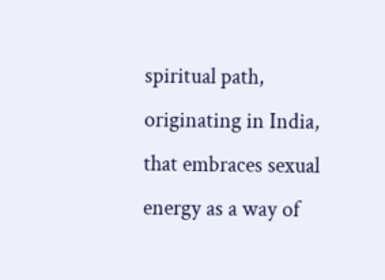spiritual path, originating in India, that embraces sexual energy as a way of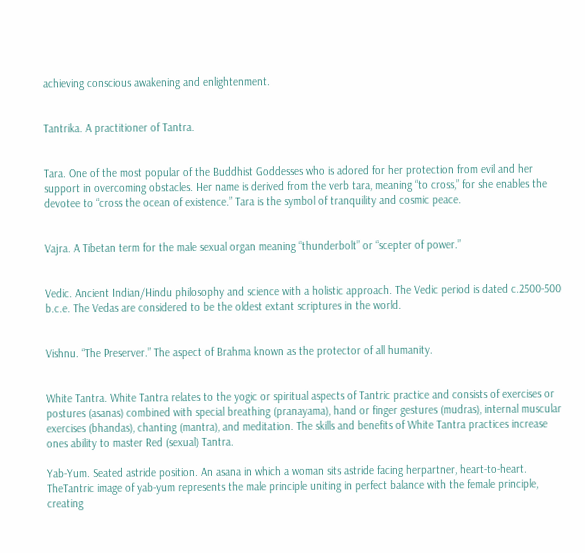achieving conscious awakening and enlightenment.


Tantrika. A practitioner of Tantra.


Tara. One of the most popular of the Buddhist Goddesses who is adored for her protection from evil and her support in overcoming obstacles. Her name is derived from the verb tara, meaning “to cross,” for she enables the devotee to “cross the ocean of existence.” Tara is the symbol of tranquility and cosmic peace.


Vajra. A Tibetan term for the male sexual organ meaning “thunderbolt” or “scepter of power.”


Vedic. Ancient Indian/Hindu philosophy and science with a holistic approach. The Vedic period is dated c.2500-500 b.c.e. The Vedas are considered to be the oldest extant scriptures in the world.


Vishnu. “The Preserver.” The aspect of Brahma known as the protector of all humanity.


White Tantra. White Tantra relates to the yogic or spiritual aspects of Tantric practice and consists of exercises or postures (asanas) combined with special breathing (pranayama), hand or finger gestures (mudras), internal muscular exercises (bhandas), chanting (mantra), and meditation. The skills and benefits of White Tantra practices increase ones ability to master Red (sexual) Tantra.

Yab-Yum. Seated astride position. An asana in which a woman sits astride facing herpartner, heart-to-heart. TheTantric image of yab-yum represents the male principle uniting in perfect balance with the female principle, creating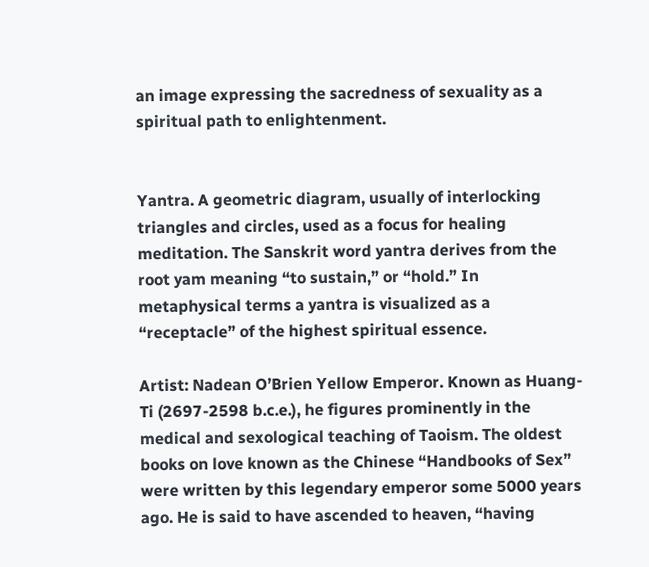an image expressing the sacredness of sexuality as a spiritual path to enlightenment.


Yantra. A geometric diagram, usually of interlocking triangles and circles, used as a focus for healing meditation. The Sanskrit word yantra derives from the root yam meaning “to sustain,” or “hold.” In metaphysical terms a yantra is visualized as a “receptacle” of the highest spiritual essence.

Artist: Nadean O’Brien Yellow Emperor. Known as Huang-Ti (2697-2598 b.c.e.), he figures prominently in the medical and sexological teaching of Taoism. The oldest books on love known as the Chinese “Handbooks of Sex” were written by this legendary emperor some 5000 years ago. He is said to have ascended to heaven, “having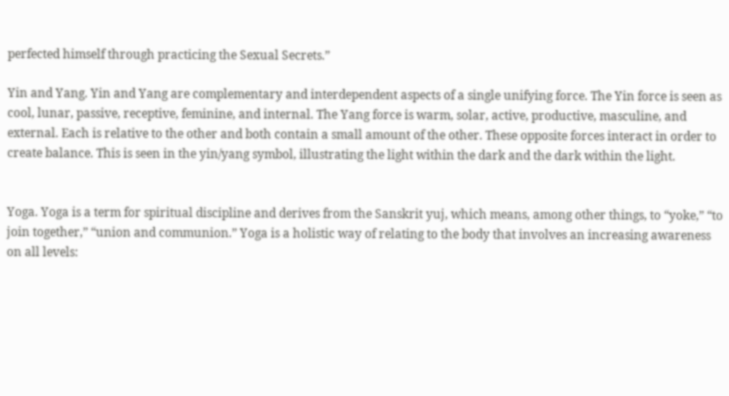perfected himself through practicing the Sexual Secrets.”

Yin and Yang. Yin and Yang are complementary and interdependent aspects of a single unifying force. The Yin force is seen as cool, lunar, passive, receptive, feminine, and internal. The Yang force is warm, solar, active, productive, masculine, and external. Each is relative to the other and both contain a small amount of the other. These opposite forces interact in order to create balance. This is seen in the yin/yang symbol, illustrating the light within the dark and the dark within the light.


Yoga. Yoga is a term for spiritual discipline and derives from the Sanskrit yuj, which means, among other things, to “yoke,” “to join together,” “union and communion.” Yoga is a holistic way of relating to the body that involves an increasing awareness on all levels: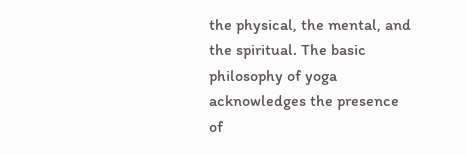the physical, the mental, and the spiritual. The basic philosophy of yoga acknowledges the presence of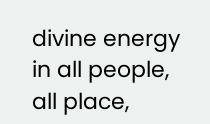divine energy in all people, all place,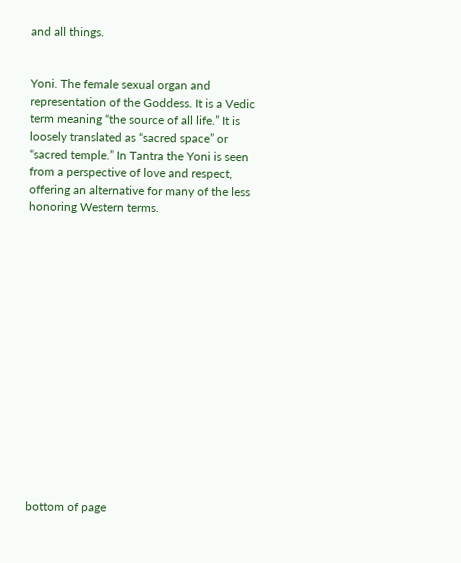and all things.


Yoni. The female sexual organ and representation of the Goddess. It is a Vedic term meaning “the source of all life.” It is loosely translated as “sacred space” or “sacred temple.” In Tantra the Yoni is seen from a perspective of love and respect, offering an alternative for many of the less honoring Western terms.
















bottom of page